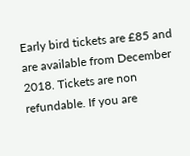Early bird tickets are £85 and are available from December 2018. Tickets are non refundable. If you are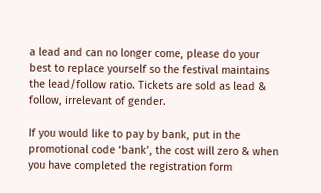a lead and can no longer come, please do your best to replace yourself so the festival maintains the lead/follow ratio. Tickets are sold as lead & follow, irrelevant of gender.

If you would like to pay by bank, put in the promotional code ‘bank’, the cost will zero & when you have completed the registration form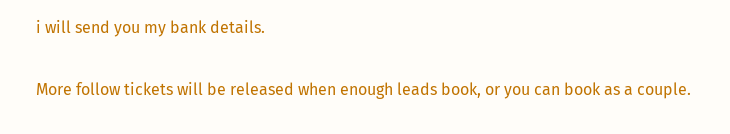i will send you my bank details.

More follow tickets will be released when enough leads book, or you can book as a couple.